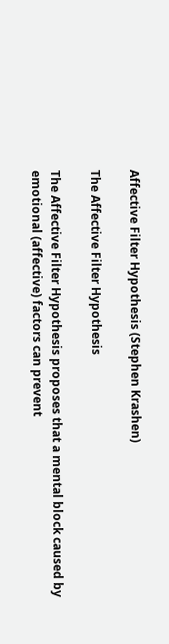Affective Filter Hypothesis (Stephen Krashen)

The Affective Filter Hypothesis

The Affective Filter Hypothesis proposes that a mental block caused by emotional (affective) factors can prevent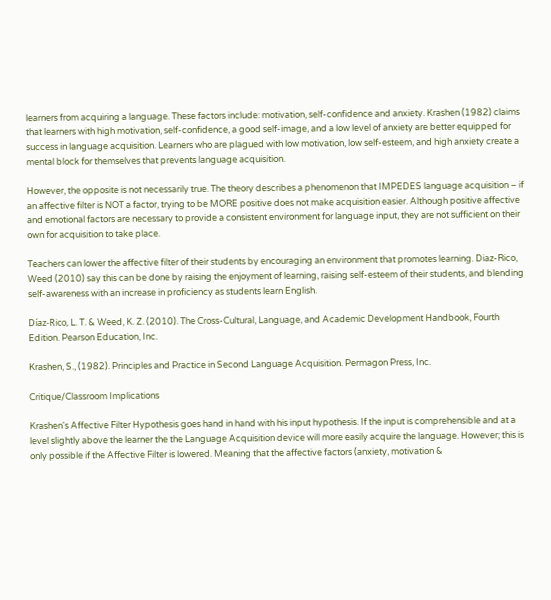learners from acquiring a language. These factors include: motivation, self-confidence and anxiety. Krashen (1982) claims that learners with high motivation, self-confidence, a good self-image, and a low level of anxiety are better equipped for success in language acquisition. Learners who are plagued with low motivation, low self-esteem, and high anxiety create a mental block for themselves that prevents language acquisition.

However, the opposite is not necessarily true. The theory describes a phenomenon that IMPEDES language acquisition – if an affective filter is NOT a factor, trying to be MORE positive does not make acquisition easier. Although positive affective and emotional factors are necessary to provide a consistent environment for language input, they are not sufficient on their own for acquisition to take place.

Teachers can lower the affective filter of their students by encouraging an environment that promotes learning. Diaz-Rico, Weed (2010) say this can be done by raising the enjoyment of learning, raising self-esteem of their students, and blending self-awareness with an increase in proficiency as students learn English.

Díaz-Rico, L. T. & Weed, K. Z. (2010). The Cross-Cultural, Language, and Academic Development Handbook, Fourth Edition. Pearson Education, Inc.

Krashen, S., (1982). Principles and Practice in Second Language Acquisition. Permagon Press, Inc.

Critique/Classroom Implications

Krashen's Affective Filter Hypothesis goes hand in hand with his input hypothesis. If the input is comprehensible and at a level slightly above the learner the the Language Acquisition device will more easily acquire the language. However; this is only possible if the Affective Filter is lowered. Meaning that the affective factors (anxiety, motivation &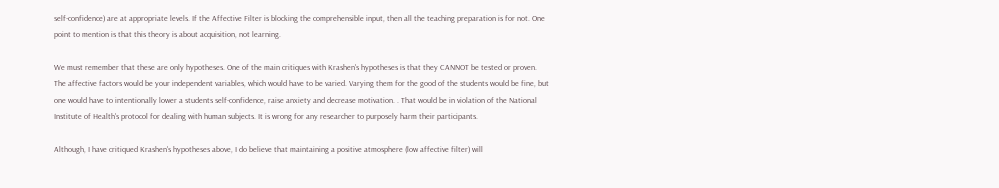self-confidence) are at appropriate levels. If the Affective Filter is blocking the comprehensible input, then all the teaching preparation is for not. One point to mention is that this theory is about acquisition, not learning.

We must remember that these are only hypotheses. One of the main critiques with Krashen's hypotheses is that they CANNOT be tested or proven. The affective factors would be your independent variables, which would have to be varied. Varying them for the good of the students would be fine, but one would have to intentionally lower a students self-confidence, raise anxiety and decrease motivation. . That would be in violation of the National Institute of Health's protocol for dealing with human subjects. It is wrong for any researcher to purposely harm their participants.

Although, I have critiqued Krashen's hypotheses above, I do believe that maintaining a positive atmosphere (low affective filter) will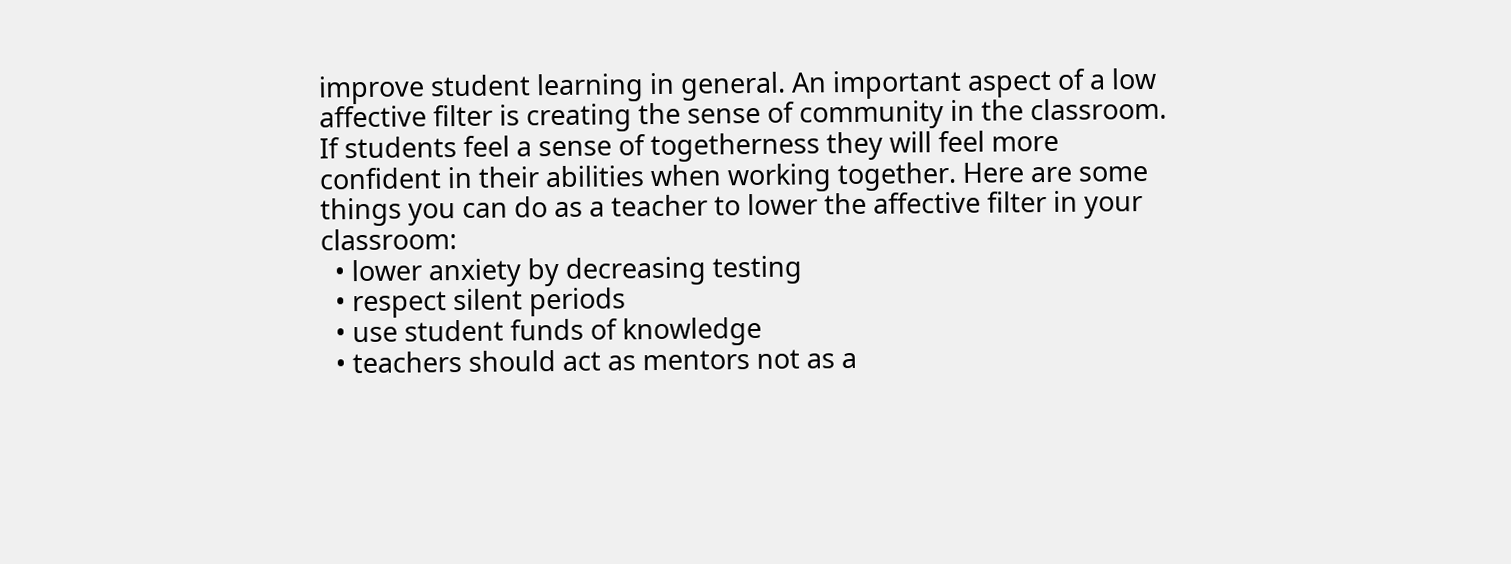improve student learning in general. An important aspect of a low affective filter is creating the sense of community in the classroom. If students feel a sense of togetherness they will feel more confident in their abilities when working together. Here are some things you can do as a teacher to lower the affective filter in your classroom:
  • lower anxiety by decreasing testing
  • respect silent periods
  • use student funds of knowledge
  • teachers should act as mentors not as a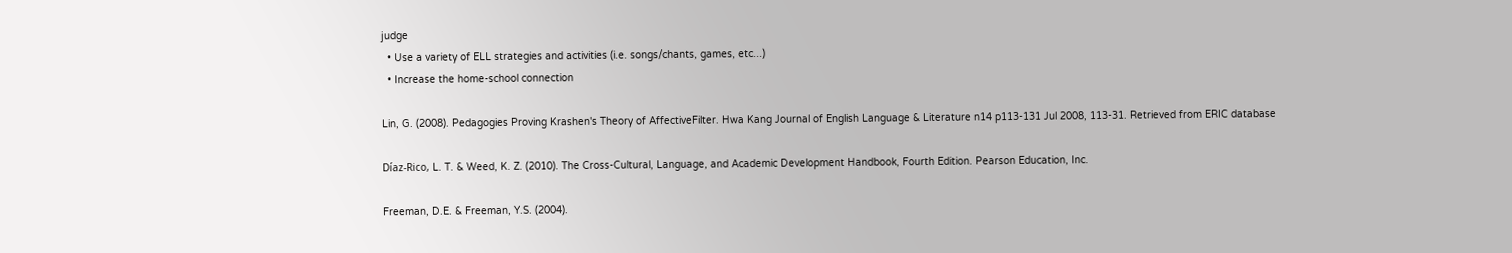judge
  • Use a variety of ELL strategies and activities (i.e. songs/chants, games, etc...)
  • Increase the home-school connection

Lin, G. (2008). Pedagogies Proving Krashen's Theory of AffectiveFilter. Hwa Kang Journal of English Language & Literature n14 p113-131 Jul 2008, 113-31. Retrieved from ERIC database

Díaz-Rico, L. T. & Weed, K. Z. (2010). The Cross-Cultural, Language, and Academic Development Handbook, Fourth Edition. Pearson Education, Inc.

Freeman, D.E. & Freeman, Y.S. (2004).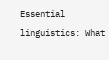Essential linguistics: What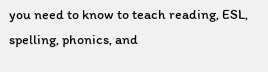you need to know to teach reading, ESL, spelling, phonics, and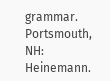grammar. Portsmouth, NH: Heinemann.